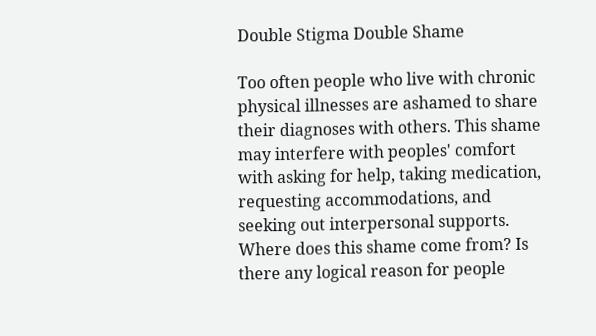Double Stigma Double Shame

Too often people who live with chronic physical illnesses are ashamed to share their diagnoses with others. This shame may interfere with peoples' comfort with asking for help, taking medication, requesting accommodations, and seeking out interpersonal supports. Where does this shame come from? Is there any logical reason for people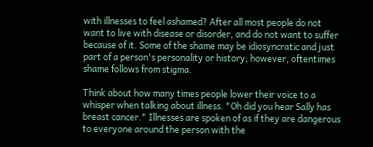with illnesses to feel ashamed? After all most people do not want to live with disease or disorder, and do not want to suffer because of it. Some of the shame may be idiosyncratic and just part of a person's personality or history; however, oftentimes shame follows from stigma.

Think about how many times people lower their voice to a whisper when talking about illness. "Oh did you hear Sally has breast cancer." Illnesses are spoken of as if they are dangerous to everyone around the person with the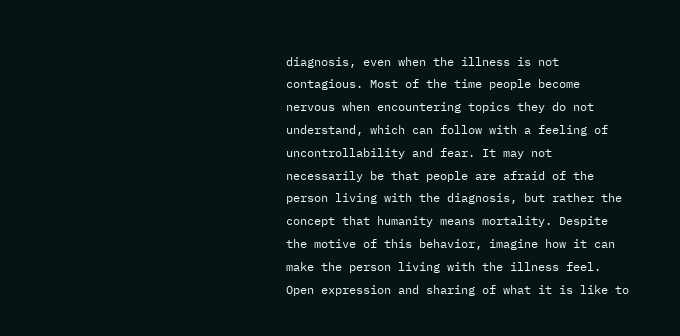diagnosis, even when the illness is not contagious. Most of the time people become nervous when encountering topics they do not understand, which can follow with a feeling of uncontrollability and fear. It may not necessarily be that people are afraid of the person living with the diagnosis, but rather the concept that humanity means mortality. Despite the motive of this behavior, imagine how it can make the person living with the illness feel. Open expression and sharing of what it is like to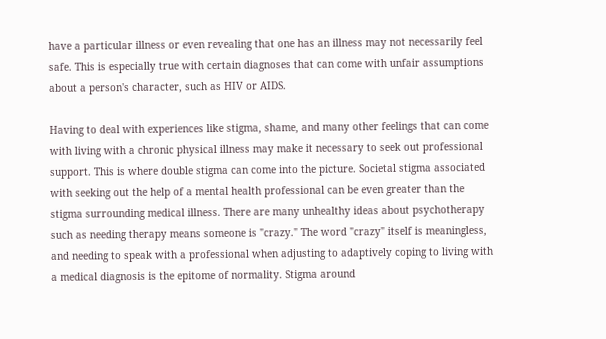have a particular illness or even revealing that one has an illness may not necessarily feel safe. This is especially true with certain diagnoses that can come with unfair assumptions about a person's character, such as HIV or AIDS.

Having to deal with experiences like stigma, shame, and many other feelings that can come with living with a chronic physical illness may make it necessary to seek out professional support. This is where double stigma can come into the picture. Societal stigma associated with seeking out the help of a mental health professional can be even greater than the stigma surrounding medical illness. There are many unhealthy ideas about psychotherapy such as needing therapy means someone is "crazy." The word "crazy" itself is meaningless, and needing to speak with a professional when adjusting to adaptively coping to living with a medical diagnosis is the epitome of normality. Stigma around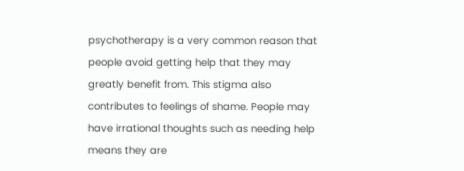psychotherapy is a very common reason that people avoid getting help that they may greatly benefit from. This stigma also contributes to feelings of shame. People may have irrational thoughts such as needing help means they are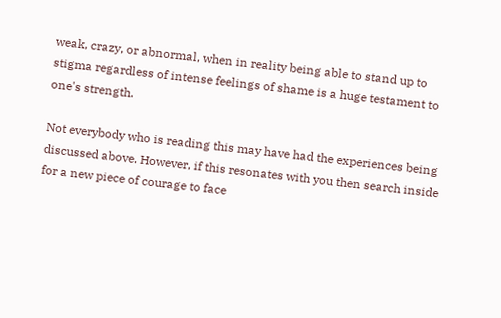weak, crazy, or abnormal, when in reality being able to stand up to stigma regardless of intense feelings of shame is a huge testament to one's strength.

Not everybody who is reading this may have had the experiences being discussed above. However, if this resonates with you then search inside for a new piece of courage to face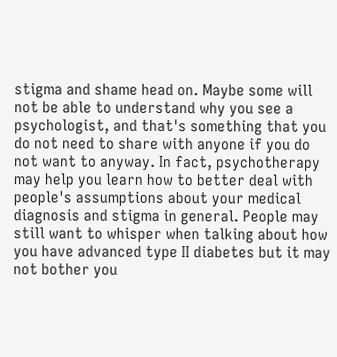stigma and shame head on. Maybe some will not be able to understand why you see a psychologist, and that's something that you do not need to share with anyone if you do not want to anyway. In fact, psychotherapy may help you learn how to better deal with people's assumptions about your medical diagnosis and stigma in general. People may still want to whisper when talking about how you have advanced type II diabetes but it may not bother you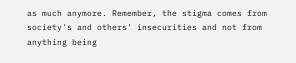as much anymore. Remember, the stigma comes from society's and others' insecurities and not from anything being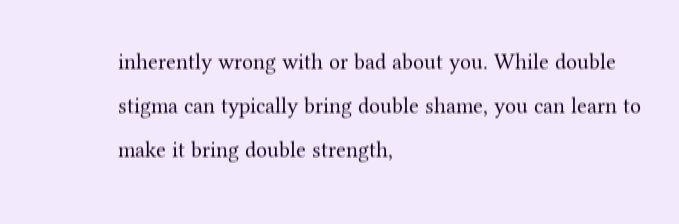inherently wrong with or bad about you. While double stigma can typically bring double shame, you can learn to make it bring double strength,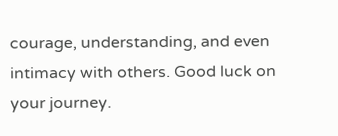courage, understanding, and even intimacy with others. Good luck on your journey.